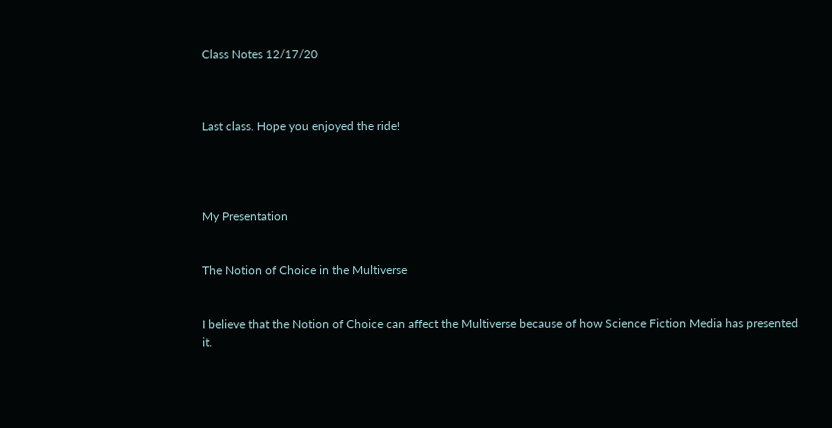Class Notes 12/17/20



Last class. Hope you enjoyed the ride!




My Presentation


The Notion of Choice in the Multiverse


I believe that the Notion of Choice can affect the Multiverse because of how Science Fiction Media has presented it.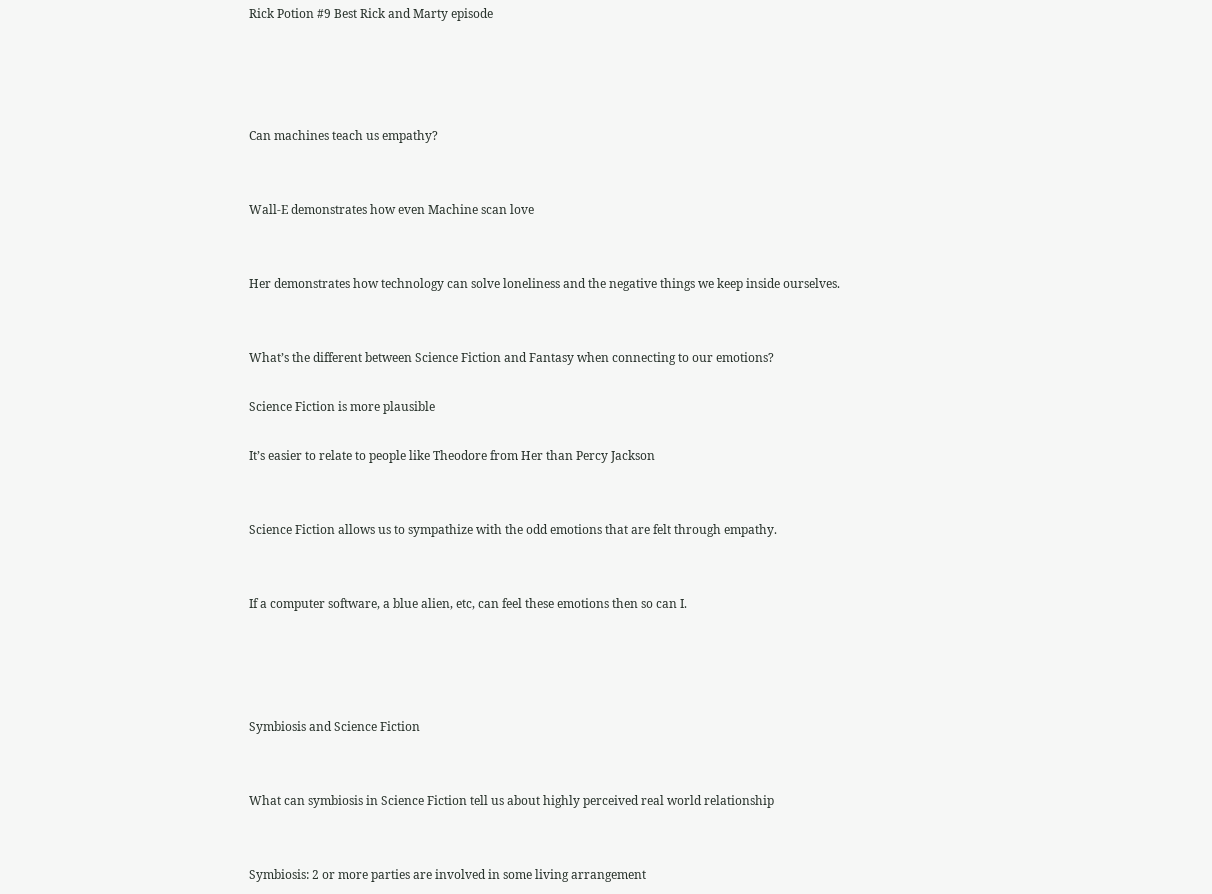Rick Potion #9 Best Rick and Marty episode




Can machines teach us empathy?


Wall-E demonstrates how even Machine scan love


Her demonstrates how technology can solve loneliness and the negative things we keep inside ourselves.


What’s the different between Science Fiction and Fantasy when connecting to our emotions?

Science Fiction is more plausible

It’s easier to relate to people like Theodore from Her than Percy Jackson


Science Fiction allows us to sympathize with the odd emotions that are felt through empathy.


If a computer software, a blue alien, etc, can feel these emotions then so can I.




Symbiosis and Science Fiction


What can symbiosis in Science Fiction tell us about highly perceived real world relationship


Symbiosis: 2 or more parties are involved in some living arrangement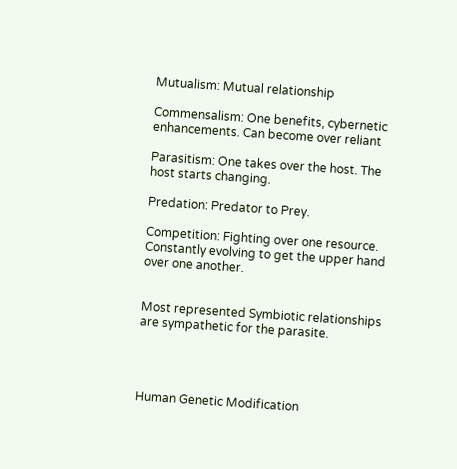Mutualism: Mutual relationship

Commensalism: One benefits, cybernetic enhancements. Can become over reliant

Parasitism: One takes over the host. The host starts changing.

Predation: Predator to Prey.

Competition: Fighting over one resource. Constantly evolving to get the upper hand over one another.


Most represented Symbiotic relationships are sympathetic for the parasite.




Human Genetic Modification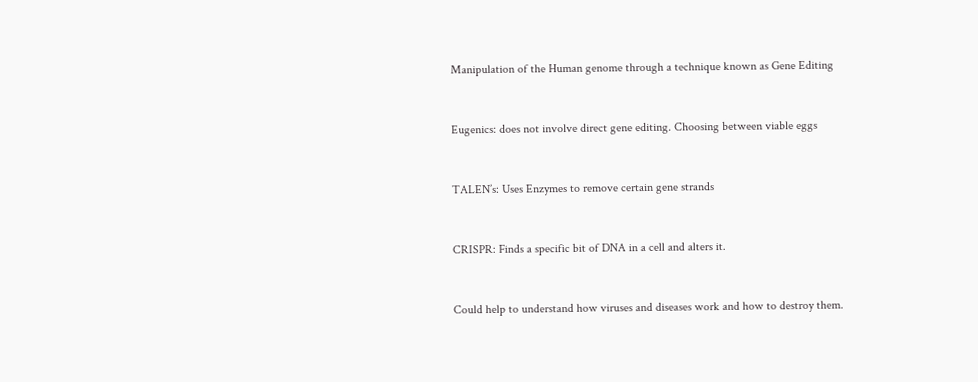Manipulation of the Human genome through a technique known as Gene Editing


Eugenics: does not involve direct gene editing. Choosing between viable eggs


TALEN’s: Uses Enzymes to remove certain gene strands


CRISPR: Finds a specific bit of DNA in a cell and alters it.


Could help to understand how viruses and diseases work and how to destroy them.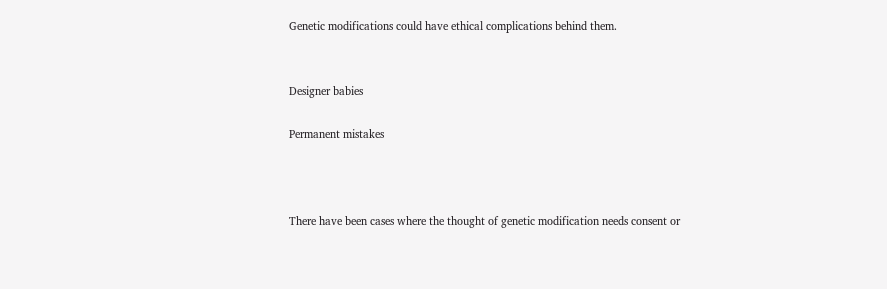Genetic modifications could have ethical complications behind them.


Designer babies

Permanent mistakes



There have been cases where the thought of genetic modification needs consent or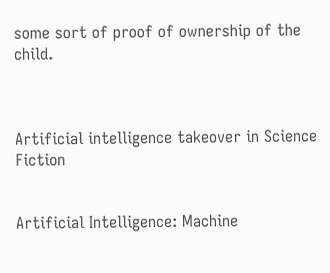some sort of proof of ownership of the child.



Artificial intelligence takeover in Science Fiction


Artificial Intelligence: Machine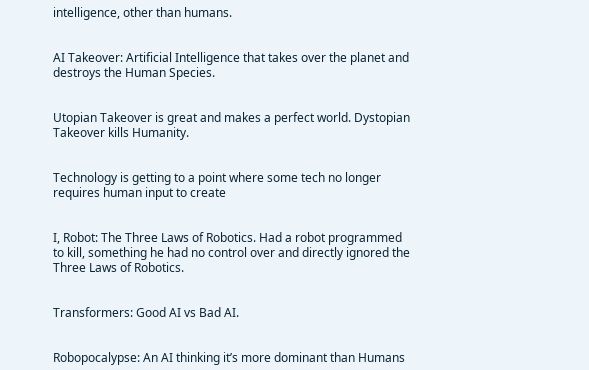intelligence, other than humans.


AI Takeover: Artificial Intelligence that takes over the planet and destroys the Human Species.


Utopian Takeover is great and makes a perfect world. Dystopian Takeover kills Humanity.


Technology is getting to a point where some tech no longer requires human input to create


I, Robot: The Three Laws of Robotics. Had a robot programmed to kill, something he had no control over and directly ignored the Three Laws of Robotics.


Transformers: Good AI vs Bad AI.


Robopocalypse: An AI thinking it’s more dominant than Humans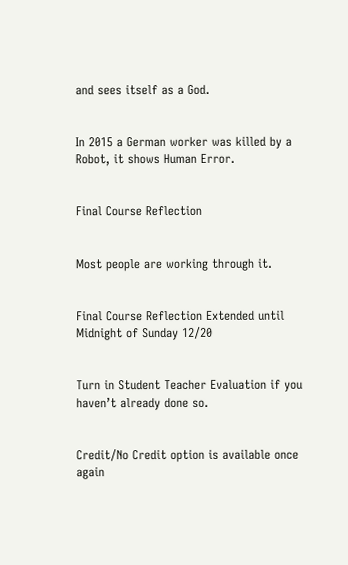and sees itself as a God.


In 2015 a German worker was killed by a Robot, it shows Human Error.


Final Course Reflection


Most people are working through it.


Final Course Reflection Extended until Midnight of Sunday 12/20


Turn in Student Teacher Evaluation if you haven’t already done so.


Credit/No Credit option is available once again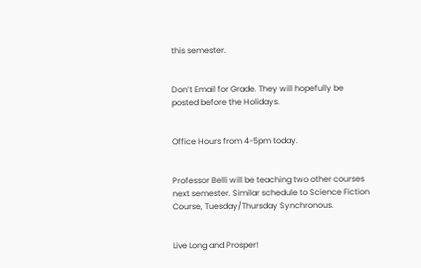this semester.


Don’t Email for Grade. They will hopefully be posted before the Holidays.


Office Hours from 4-5pm today.


Professor Belli will be teaching two other courses next semester. Similar schedule to Science Fiction Course, Tuesday/Thursday Synchronous.


Live Long and Prosper!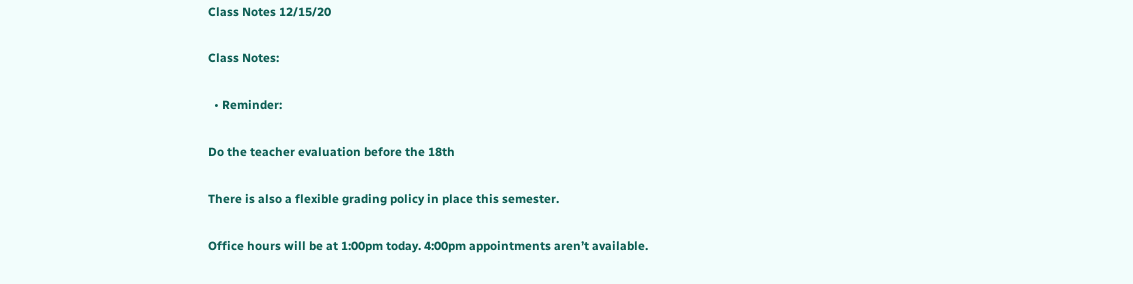Class Notes 12/15/20

Class Notes:

  • Reminder:

Do the teacher evaluation before the 18th

There is also a flexible grading policy in place this semester.

Office hours will be at 1:00pm today. 4:00pm appointments aren’t available.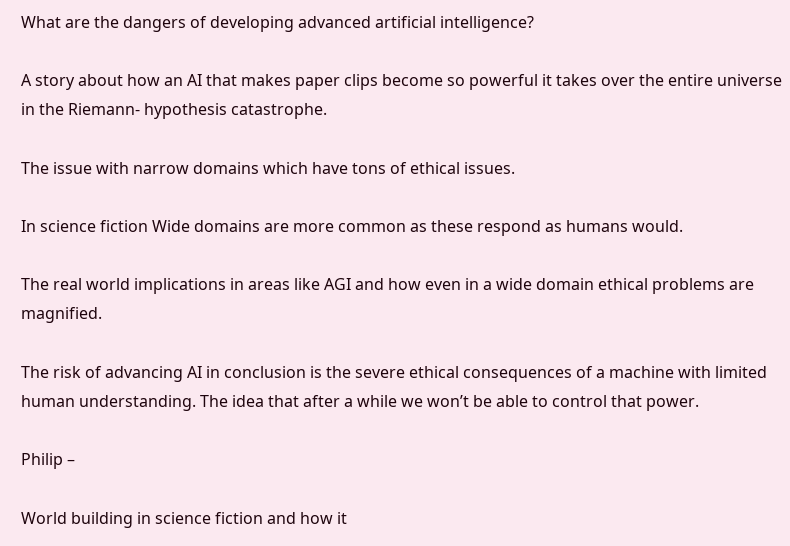What are the dangers of developing advanced artificial intelligence?

A story about how an AI that makes paper clips become so powerful it takes over the entire universe in the Riemann- hypothesis catastrophe.

The issue with narrow domains which have tons of ethical issues.

In science fiction Wide domains are more common as these respond as humans would.

The real world implications in areas like AGI and how even in a wide domain ethical problems are magnified.

The risk of advancing AI in conclusion is the severe ethical consequences of a machine with limited human understanding. The idea that after a while we won’t be able to control that power.

Philip –

World building in science fiction and how it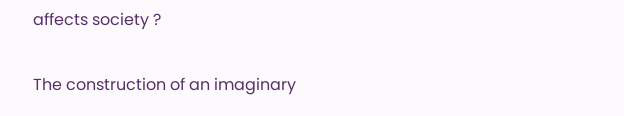affects society ?

The construction of an imaginary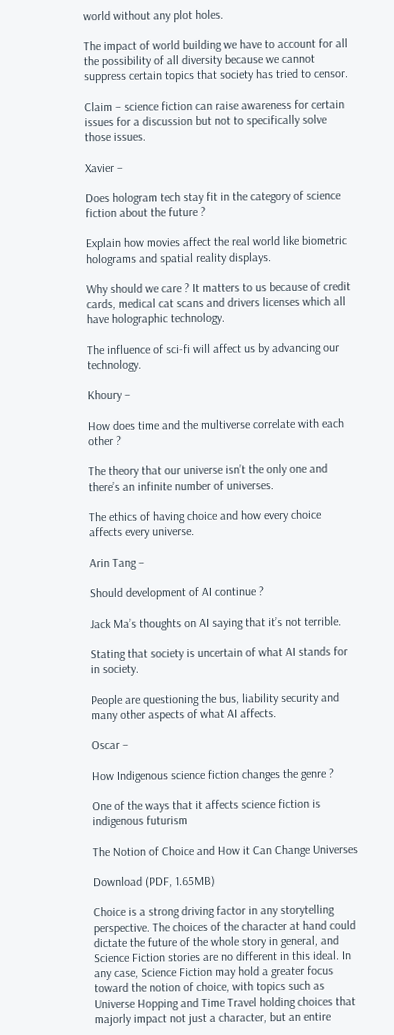world without any plot holes.

The impact of world building we have to account for all the possibility of all diversity because we cannot suppress certain topics that society has tried to censor.

Claim – science fiction can raise awareness for certain issues for a discussion but not to specifically solve those issues.

Xavier –

Does hologram tech stay fit in the category of science fiction about the future ?

Explain how movies affect the real world like biometric holograms and spatial reality displays.

Why should we care ? It matters to us because of credit cards, medical cat scans and drivers licenses which all have holographic technology.

The influence of sci-fi will affect us by advancing our technology.

Khoury –

How does time and the multiverse correlate with each other ?

The theory that our universe isn’t the only one and there’s an infinite number of universes.

The ethics of having choice and how every choice affects every universe.

Arin Tang –

Should development of AI continue ?

Jack Ma’s thoughts on AI saying that it’s not terrible.

Stating that society is uncertain of what AI stands for in society.

People are questioning the bus, liability security and many other aspects of what AI affects.

Oscar –

How Indigenous science fiction changes the genre ?

One of the ways that it affects science fiction is indigenous futurism

The Notion of Choice and How it Can Change Universes

Download (PDF, 1.65MB)

Choice is a strong driving factor in any storytelling perspective. The choices of the character at hand could dictate the future of the whole story in general, and Science Fiction stories are no different in this ideal. In any case, Science Fiction may hold a greater focus toward the notion of choice, with topics such as Universe Hopping and Time Travel holding choices that majorly impact not just a character, but an entire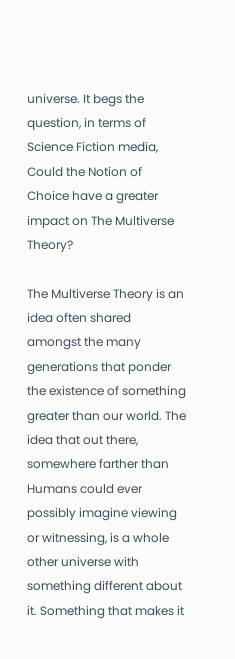universe. It begs the question, in terms of Science Fiction media, Could the Notion of Choice have a greater impact on The Multiverse Theory?

The Multiverse Theory is an idea often shared amongst the many generations that ponder the existence of something greater than our world. The idea that out there, somewhere farther than Humans could ever possibly imagine viewing or witnessing, is a whole other universe with something different about it. Something that makes it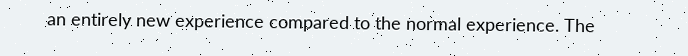an entirely new experience compared to the normal experience. The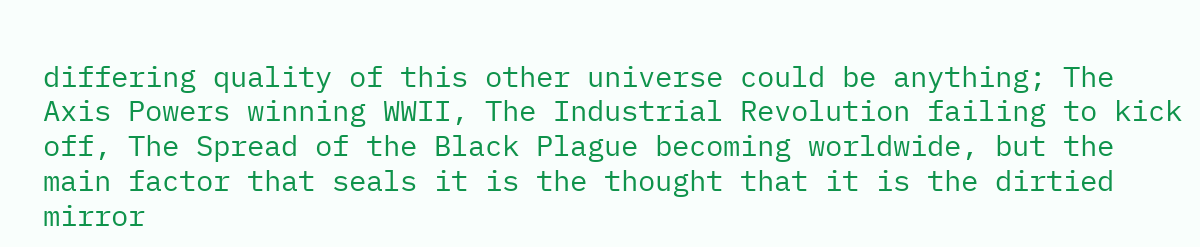differing quality of this other universe could be anything; The Axis Powers winning WWII, The Industrial Revolution failing to kick off, The Spread of the Black Plague becoming worldwide, but the main factor that seals it is the thought that it is the dirtied mirror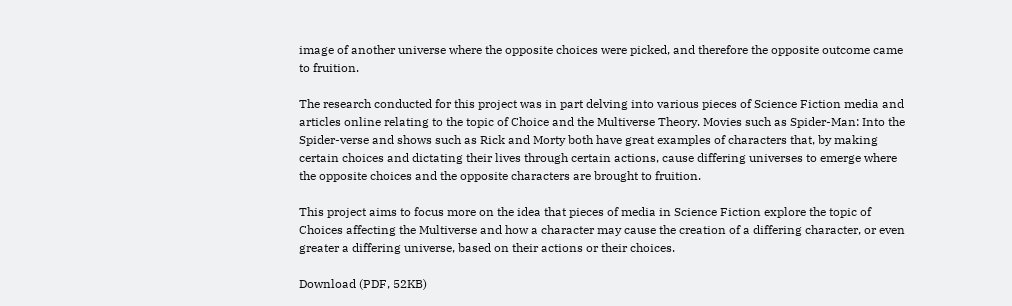image of another universe where the opposite choices were picked, and therefore the opposite outcome came to fruition.

The research conducted for this project was in part delving into various pieces of Science Fiction media and articles online relating to the topic of Choice and the Multiverse Theory. Movies such as Spider-Man: Into the Spider-verse and shows such as Rick and Morty both have great examples of characters that, by making certain choices and dictating their lives through certain actions, cause differing universes to emerge where the opposite choices and the opposite characters are brought to fruition.

This project aims to focus more on the idea that pieces of media in Science Fiction explore the topic of Choices affecting the Multiverse and how a character may cause the creation of a differing character, or even greater a differing universe, based on their actions or their choices.

Download (PDF, 52KB)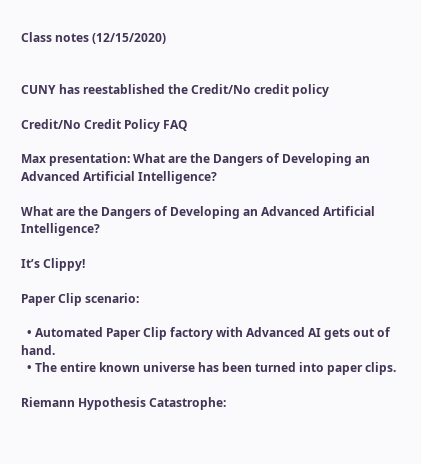Class notes (12/15/2020)


CUNY has reestablished the Credit/No credit policy

Credit/No Credit Policy FAQ

Max presentation: What are the Dangers of Developing an Advanced Artificial Intelligence?

What are the Dangers of Developing an Advanced Artificial Intelligence?

It’s Clippy!

Paper Clip scenario:

  • Automated Paper Clip factory with Advanced AI gets out of hand.
  • The entire known universe has been turned into paper clips.

Riemann Hypothesis Catastrophe: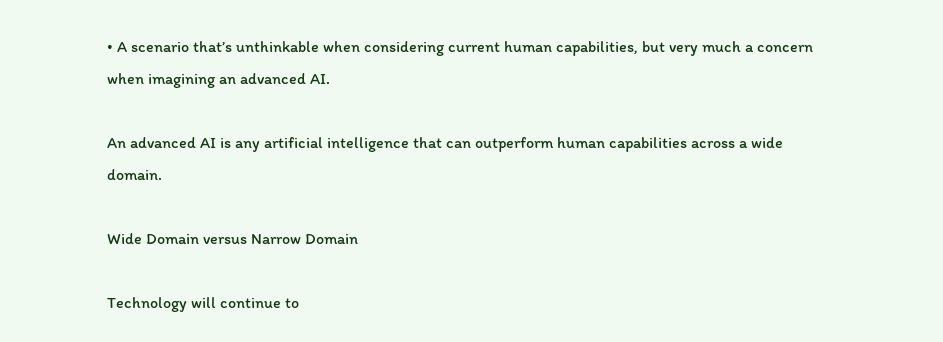• A scenario that’s unthinkable when considering current human capabilities, but very much a concern when imagining an advanced AI.

An advanced AI is any artificial intelligence that can outperform human capabilities across a wide domain.

Wide Domain versus Narrow Domain

Technology will continue to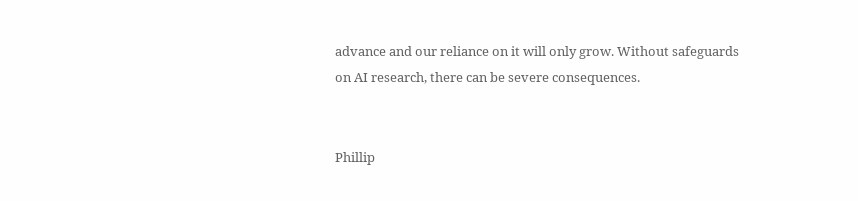advance and our reliance on it will only grow. Without safeguards on AI research, there can be severe consequences.


Phillip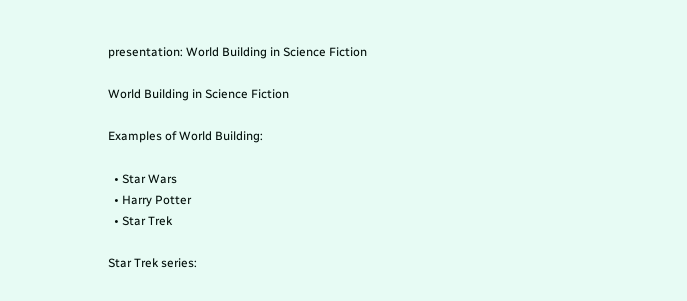presentation: World Building in Science Fiction

World Building in Science Fiction

Examples of World Building:

  • Star Wars
  • Harry Potter
  • Star Trek

Star Trek series: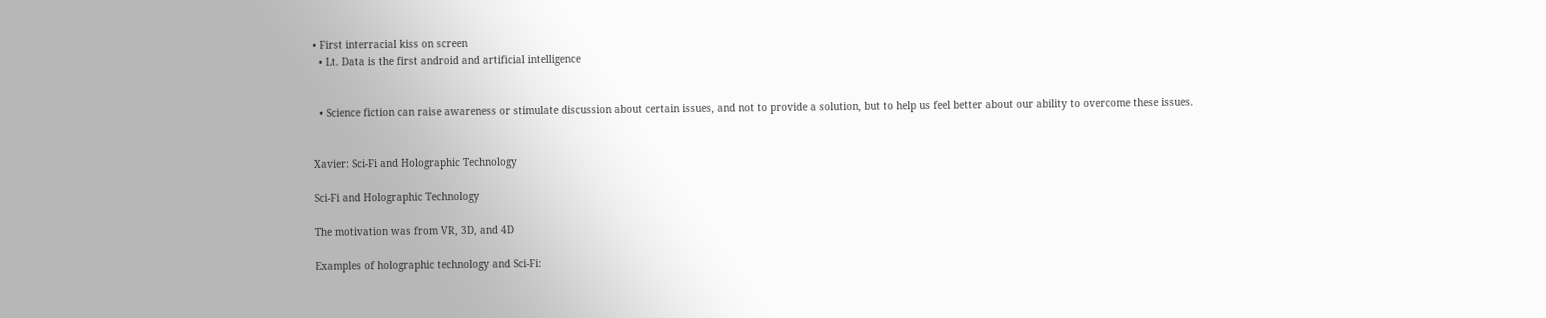• First interracial kiss on screen
  • Lt. Data is the first android and artificial intelligence


  • Science fiction can raise awareness or stimulate discussion about certain issues, and not to provide a solution, but to help us feel better about our ability to overcome these issues.


Xavier: Sci-Fi and Holographic Technology

Sci-Fi and Holographic Technology

The motivation was from VR, 3D, and 4D

Examples of holographic technology and Sci-Fi: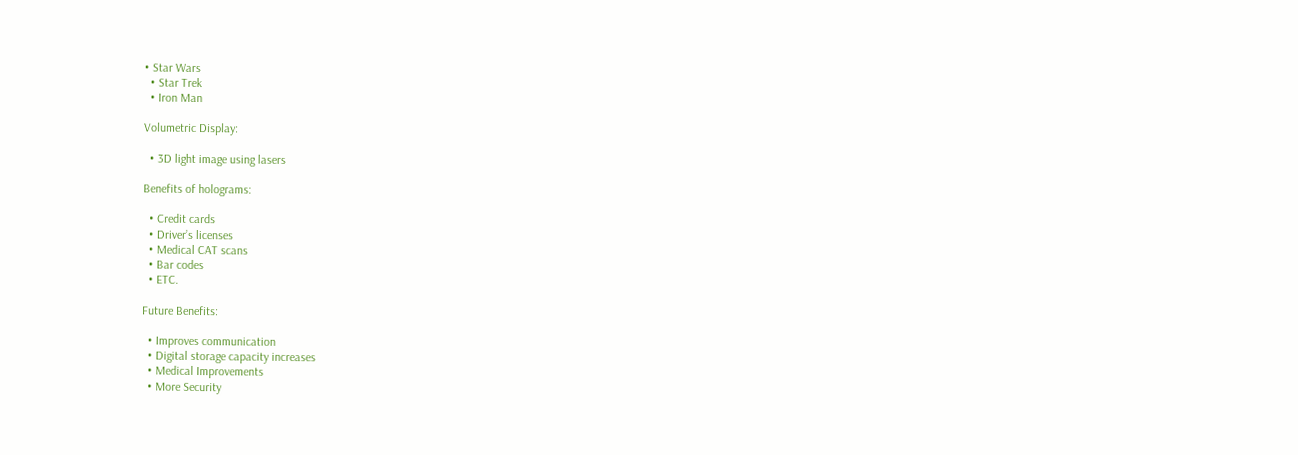• Star Wars
  • Star Trek
  • Iron Man

Volumetric Display:

  • 3D light image using lasers

Benefits of holograms:

  • Credit cards
  • Driver’s licenses
  • Medical CAT scans
  • Bar codes
  • ETC.

Future Benefits:

  • Improves communication
  • Digital storage capacity increases
  • Medical Improvements
  • More Security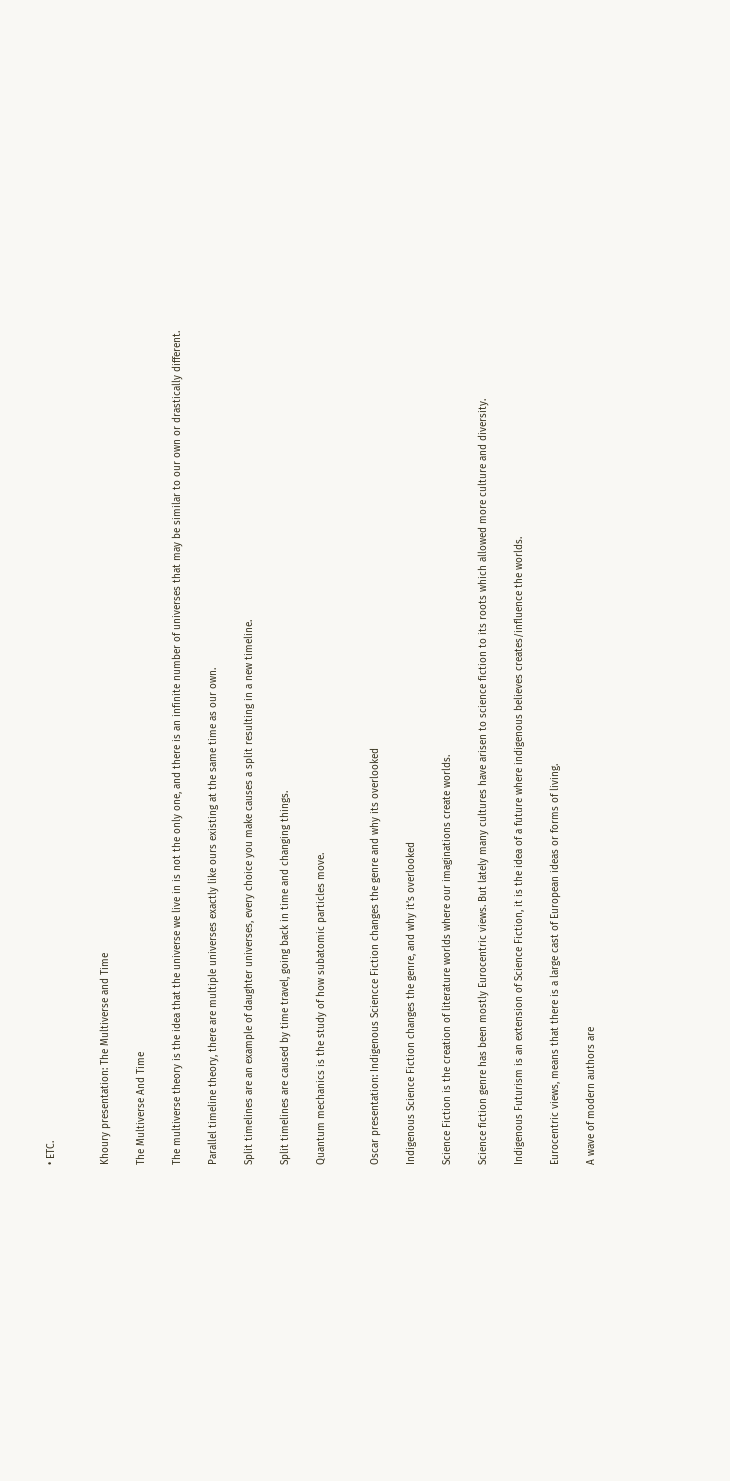• ETC.


Khoury presentation: The Multiverse and Time

The Multiverse And Time

The multiverse theory is the idea that the universe we live in is not the only one, and there is an infinite number of universes that may be similar to our own or drastically different.

Parallel timeline theory, there are multiple universes exactly like ours existing at the same time as our own.

Split timelines are an example of daughter universes, every choice you make causes a split resulting in a new timeline.

Split timelines are caused by time travel, going back in time and changing things.

Quantum mechanics is the study of how subatomic particles move.


Oscar presentation: Indigenous Sciencce Fiction changes the genre and why its overlooked

Indigenous Science Fiction changes the genre, and why it’s overlooked

Science Fiction is the creation of literature worlds where our imaginations create worlds.

Science fiction genre has been mostly Eurocentric views. But lately many cultures have arisen to science fiction to its roots which allowed more culture and diversity.

Indigenous Futurism is an extension of Science Fiction, it is the idea of a future where indigenous believes creates/influence the worlds.

Eurocentric views, means that there is a large cast of European ideas or forms of living.

A wave of modern authors are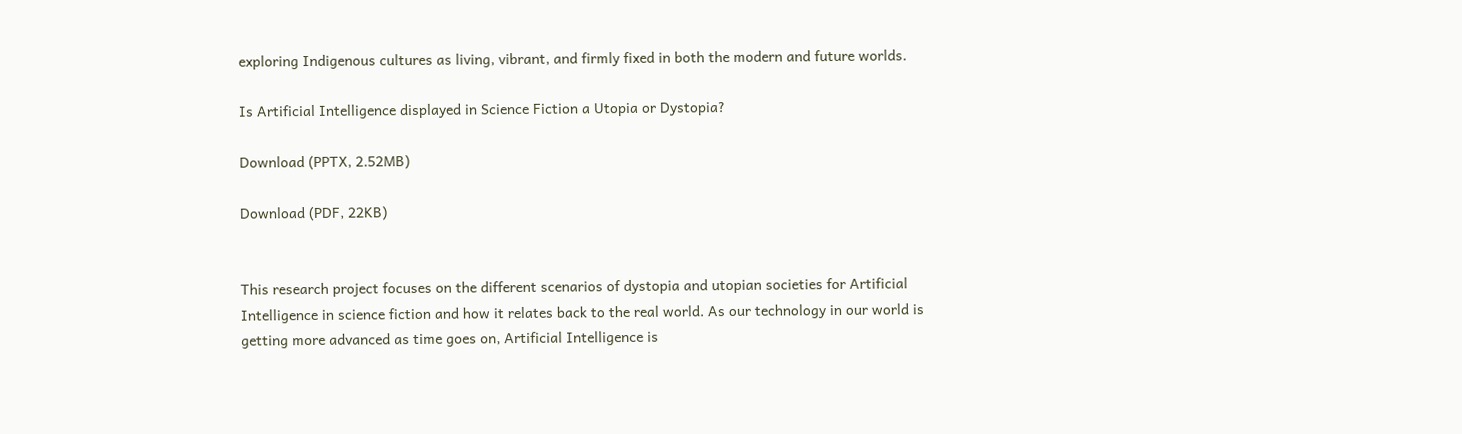exploring Indigenous cultures as living, vibrant, and firmly fixed in both the modern and future worlds.

Is Artificial Intelligence displayed in Science Fiction a Utopia or Dystopia?

Download (PPTX, 2.52MB)

Download (PDF, 22KB)


This research project focuses on the different scenarios of dystopia and utopian societies for Artificial Intelligence in science fiction and how it relates back to the real world. As our technology in our world is getting more advanced as time goes on, Artificial Intelligence is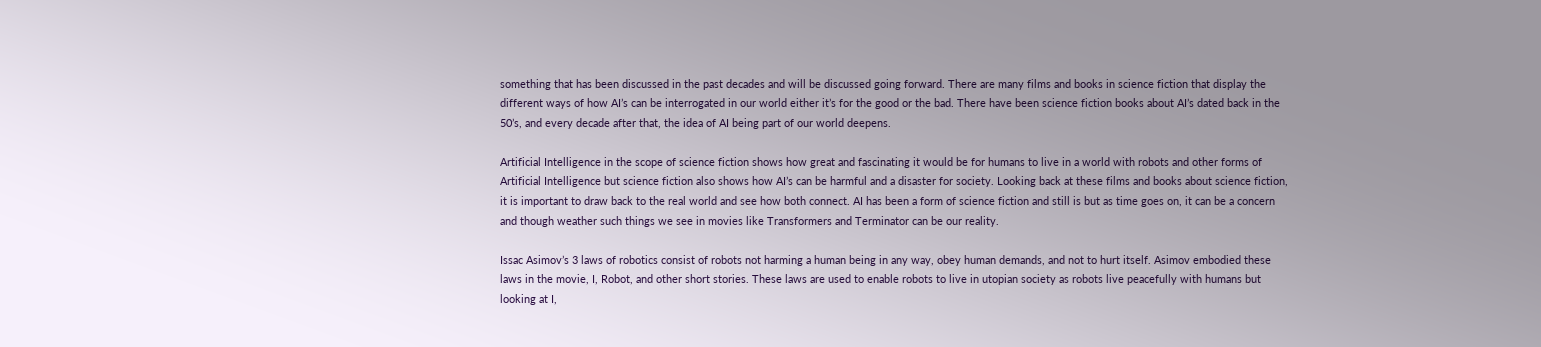something that has been discussed in the past decades and will be discussed going forward. There are many films and books in science fiction that display the different ways of how AI’s can be interrogated in our world either it’s for the good or the bad. There have been science fiction books about AI’s dated back in the 50’s, and every decade after that, the idea of AI being part of our world deepens.

Artificial Intelligence in the scope of science fiction shows how great and fascinating it would be for humans to live in a world with robots and other forms of Artificial Intelligence but science fiction also shows how AI’s can be harmful and a disaster for society. Looking back at these films and books about science fiction, it is important to draw back to the real world and see how both connect. AI has been a form of science fiction and still is but as time goes on, it can be a concern and though weather such things we see in movies like Transformers and Terminator can be our reality.

Issac Asimov’s 3 laws of robotics consist of robots not harming a human being in any way, obey human demands, and not to hurt itself. Asimov embodied these laws in the movie, I, Robot, and other short stories. These laws are used to enable robots to live in utopian society as robots live peacefully with humans but looking at I,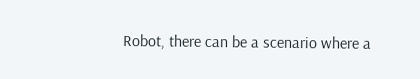Robot, there can be a scenario where a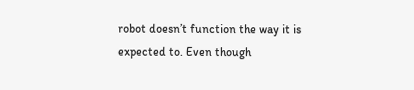robot doesn’t function the way it is expected to. Even though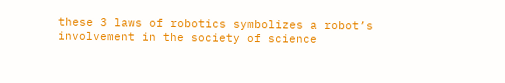these 3 laws of robotics symbolizes a robot’s involvement in the society of science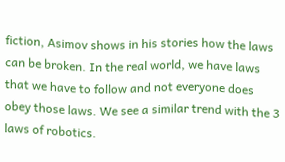fiction, Asimov shows in his stories how the laws can be broken. In the real world, we have laws that we have to follow and not everyone does obey those laws. We see a similar trend with the 3 laws of robotics.